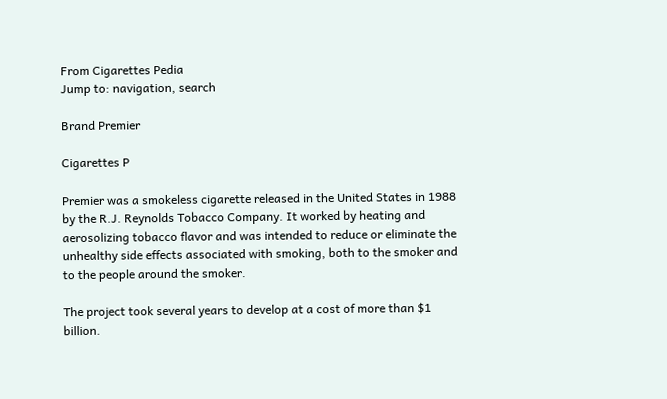From Cigarettes Pedia
Jump to: navigation, search

Brand Premier

Cigarettes P

Premier was a smokeless cigarette released in the United States in 1988 by the R.J. Reynolds Tobacco Company. It worked by heating and aerosolizing tobacco flavor and was intended to reduce or eliminate the unhealthy side effects associated with smoking, both to the smoker and to the people around the smoker.

The project took several years to develop at a cost of more than $1 billion.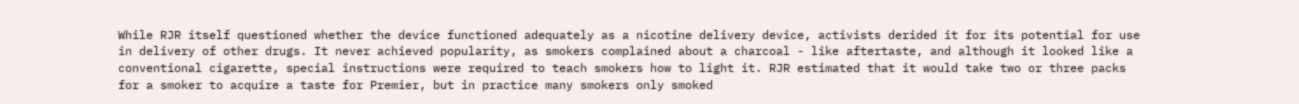While RJR itself questioned whether the device functioned adequately as a nicotine delivery device, activists derided it for its potential for use in delivery of other drugs. It never achieved popularity, as smokers complained about a charcoal - like aftertaste, and although it looked like a conventional cigarette, special instructions were required to teach smokers how to light it. RJR estimated that it would take two or three packs for a smoker to acquire a taste for Premier, but in practice many smokers only smoked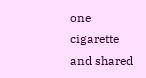one cigarette and shared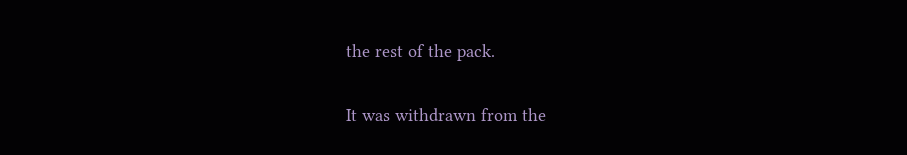the rest of the pack.

It was withdrawn from the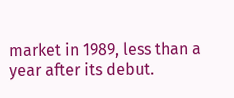market in 1989, less than a year after its debut.